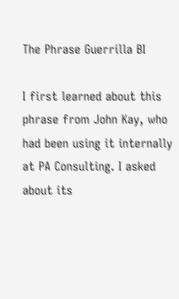The Phrase Guerrilla BI

I first learned about this phrase from John Kay, who had been using it internally at PA Consulting. I asked about its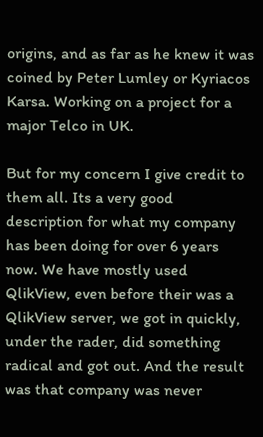origins, and as far as he knew it was coined by Peter Lumley or Kyriacos Karsa. Working on a project for a major Telco in UK.

But for my concern I give credit to them all. Its a very good description for what my company has been doing for over 6 years now. We have mostly used QlikView, even before their was a QlikView server, we got in quickly, under the rader, did something radical and got out. And the result was that company was never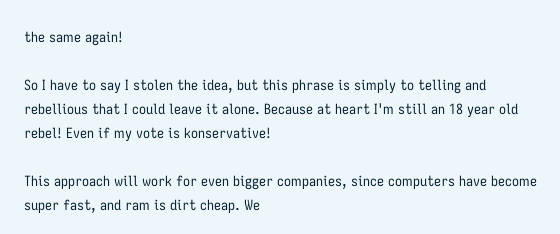the same again!

So I have to say I stolen the idea, but this phrase is simply to telling and rebellious that I could leave it alone. Because at heart I'm still an 18 year old rebel! Even if my vote is konservative!

This approach will work for even bigger companies, since computers have become super fast, and ram is dirt cheap. We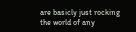are basicly just rocking the world of any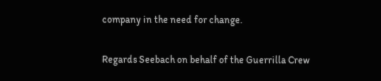company in the need for change.

Regards Seebach on behalf of the Guerrilla Crew